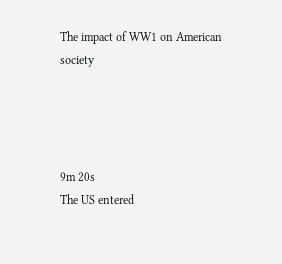The impact of WW1 on American society




9m 20s
The US entered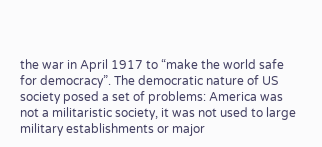the war in April 1917 to “make the world safe for democracy”. The democratic nature of US society posed a set of problems: America was not a militaristic society, it was not used to large military establishments or major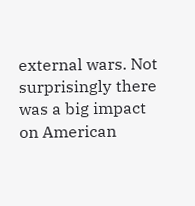external wars. Not surprisingly there was a big impact on American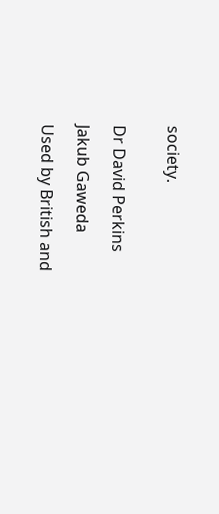society.


Dr David Perkins

Jakub Gaweda

Used by British and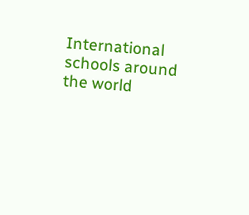International schools around the world